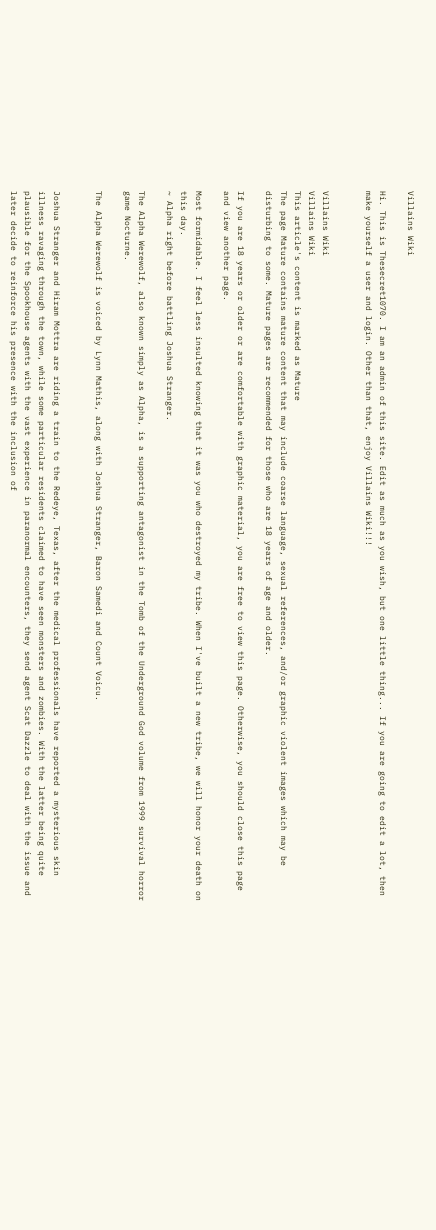Villains Wiki

Hi. This is Thesecret1070. I am an admin of this site. Edit as much as you wish, but one little thing... If you are going to edit a lot, then make yourself a user and login. Other than that, enjoy Villains Wiki!!!


Villains Wiki
Villains Wiki
This article's content is marked as Mature
The page Mature contains mature content that may include coarse language, sexual references, and/or graphic violent images which may be disturbing to some. Mature pages are recommended for those who are 18 years of age and older.

If you are 18 years or older or are comfortable with graphic material, you are free to view this page. Otherwise, you should close this page and view another page.

Most formidable. I feel less insulted knowing that it was you who destroyed my tribe. When I've built a new tribe, we will honor your death on this day.
~ Alpha right before battling Joshua Stranger.

The Alpha Werewolf, also known simply as Alpha, is a supporting antagonist in the Tomb of the Underground God volume from 1999 survival horror game Nocturne.

The Alpha Werewolf is voiced by Lynn Mathis, along with Joshua Stranger, Baron Samedi and Count Voicu.


Joshua Stranger and Hiram Mottra are riding a train to the Redeye, Texas, after the medical professionals have reported a mysterious skin illness ravaging through the town, while some particular residents claimed to have seen monsters and zombies. With the latter being quite plausible for the Spookhouse agents with the vast experience in paranormal encounters, they send agent Scat Dazzle to deal with the issue and later decide to reinforce his presence with the inclusion of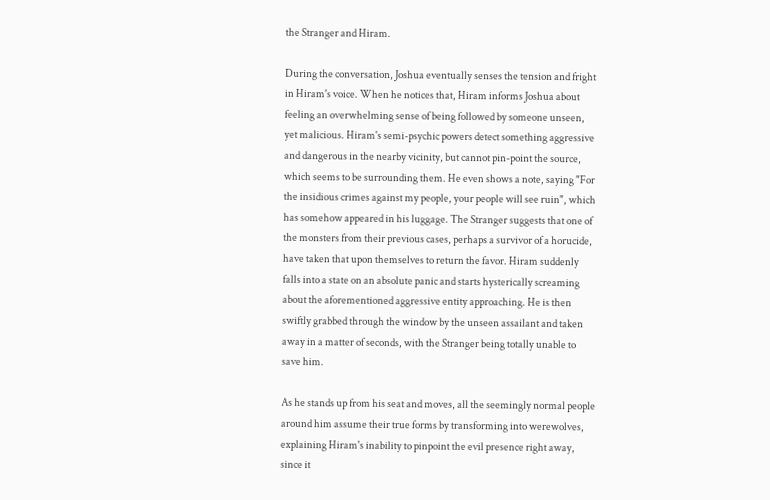the Stranger and Hiram.

During the conversation, Joshua eventually senses the tension and fright in Hiram's voice. When he notices that, Hiram informs Joshua about feeling an overwhelming sense of being followed by someone unseen, yet malicious. Hiram's semi-psychic powers detect something aggressive and dangerous in the nearby vicinity, but cannot pin-point the source, which seems to be surrounding them. He even shows a note, saying "For the insidious crimes against my people, your people will see ruin", which has somehow appeared in his luggage. The Stranger suggests that one of the monsters from their previous cases, perhaps a survivor of a horucide, have taken that upon themselves to return the favor. Hiram suddenly falls into a state on an absolute panic and starts hysterically screaming about the aforementioned aggressive entity approaching. He is then swiftly grabbed through the window by the unseen assailant and taken away in a matter of seconds, with the Stranger being totally unable to save him.

As he stands up from his seat and moves, all the seemingly normal people around him assume their true forms by transforming into werewolves, explaining Hiram's inability to pinpoint the evil presence right away, since it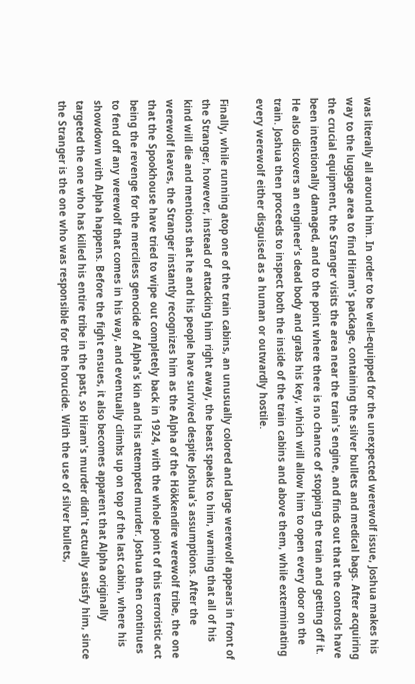was literally all around him. In order to be well-equipped for the unexpected werewolf issue, Joshua makes his way to the luggage area to find Hiram's package, containing the silver bullets and medical bags. After acquiring the crucial equipment, the Stranger visits the area near the train's engine, and finds out that the controls have been intentionally damaged, and to the point where there is no chance of stopping the train and getting off it. He also discovers an engineer's dead body and grabs his key, which will allow him to open every door on the train. Joshua then proceeds to inspect both the inside of the train cabins and above them, while exterminating every werewolf either disguised as a human or outwardly hostile.

Finally, while running atop one of the train cabins, an unusually colored and large werewolf appears in front of the Stranger, however, instead of attacking him right away, the beast speaks to him, warning that all of his kind will die and mentions that he and his people have survived despite Joshua's assumptions. After the werewolf leaves, the Stranger instantly recognizes him as the Alpha of the Hökkendire werewolf tribe, the one that the Spookhouse have tried to wipe out completely back in 1924, with the whole point of this terroristic act being the revenge for the merciless genocide of Alpha's kin and his attempted murder. Joshua then continues to fend off any werewolf that comes in his way, and eventually climbs up on top of the last cabin, where his showdown with Alpha happens. Before the fight ensues, it also becomes apparent that Alpha originally targeted the one who has killed his entire tribe in the past, so Hiram's murder didn't actually satisfy him, since the Stranger is the one who was responsible for the horucide. With the use of silver bullets,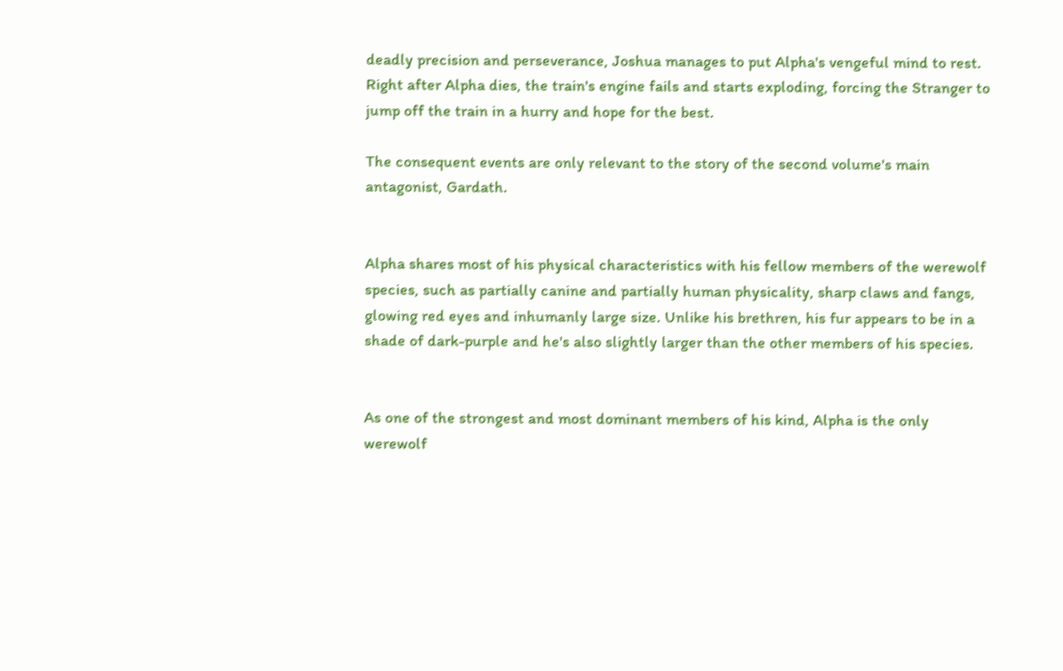deadly precision and perseverance, Joshua manages to put Alpha's vengeful mind to rest. Right after Alpha dies, the train's engine fails and starts exploding, forcing the Stranger to jump off the train in a hurry and hope for the best.

The consequent events are only relevant to the story of the second volume's main antagonist, Gardath.


Alpha shares most of his physical characteristics with his fellow members of the werewolf species, such as partially canine and partially human physicality, sharp claws and fangs, glowing red eyes and inhumanly large size. Unlike his brethren, his fur appears to be in a shade of dark-purple and he's also slightly larger than the other members of his species.


As one of the strongest and most dominant members of his kind, Alpha is the only werewolf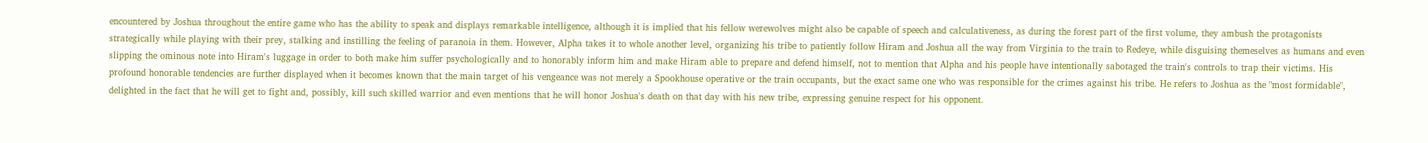encountered by Joshua throughout the entire game who has the ability to speak and displays remarkable intelligence, although it is implied that his fellow werewolves might also be capable of speech and calculativeness, as during the forest part of the first volume, they ambush the protagonists strategically while playing with their prey, stalking and instilling the feeling of paranoia in them. However, Alpha takes it to whole another level, organizing his tribe to patiently follow Hiram and Joshua all the way from Virginia to the train to Redeye, while disguising themeselves as humans and even slipping the ominous note into Hiram's luggage in order to both make him suffer psychologically and to honorably inform him and make Hiram able to prepare and defend himself, not to mention that Alpha and his people have intentionally sabotaged the train's controls to trap their victims. His profound honorable tendencies are further displayed when it becomes known that the main target of his vengeance was not merely a Spookhouse operative or the train occupants, but the exact same one who was responsible for the crimes against his tribe. He refers to Joshua as the "most formidable", delighted in the fact that he will get to fight and, possibly, kill such skilled warrior and even mentions that he will honor Joshua's death on that day with his new tribe, expressing genuine respect for his opponent.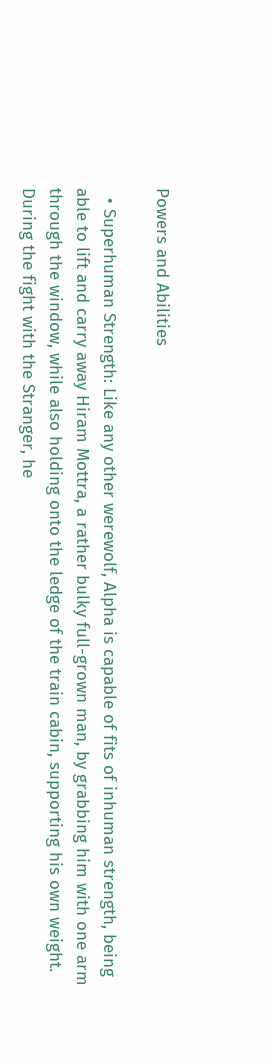Powers and Abilities

  • Superhuman Strength: Like any other werewolf, Alpha is capable of fits of inhuman strength, being able to lift and carry away Hiram Mottra, a rather bulky full-grown man, by grabbing him with one arm through the window, while also holding onto the ledge of the train cabin, supporting his own weight. During the fight with the Stranger, he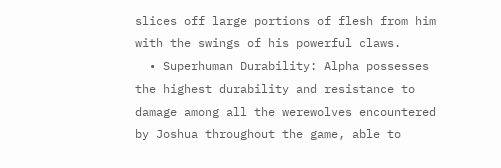slices off large portions of flesh from him with the swings of his powerful claws.
  • Superhuman Durability: Alpha possesses the highest durability and resistance to damage among all the werewolves encountered by Joshua throughout the game, able to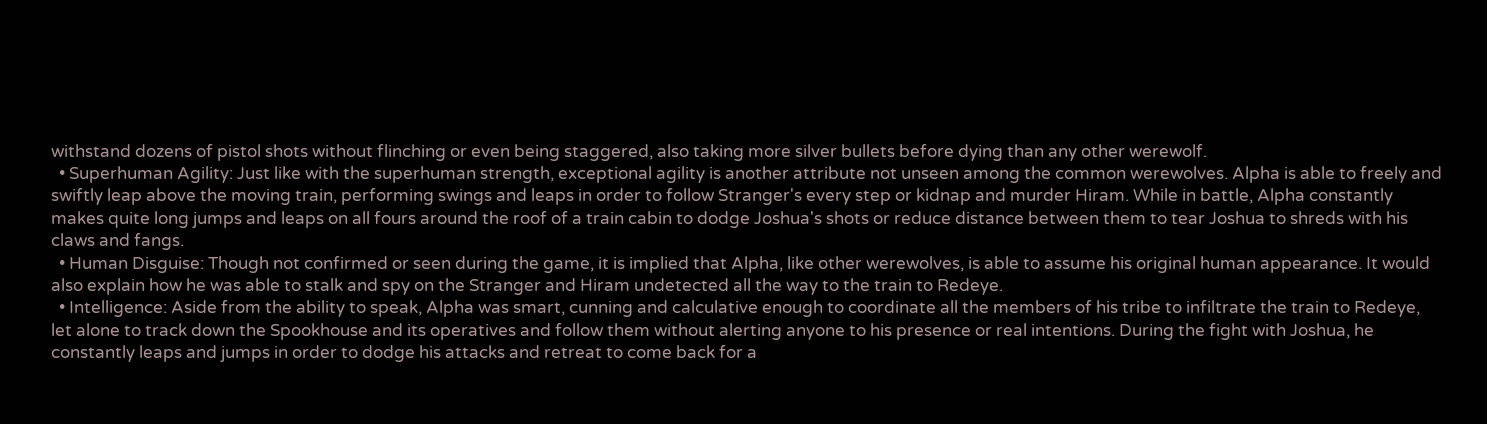withstand dozens of pistol shots without flinching or even being staggered, also taking more silver bullets before dying than any other werewolf.
  • Superhuman Agility: Just like with the superhuman strength, exceptional agility is another attribute not unseen among the common werewolves. Alpha is able to freely and swiftly leap above the moving train, performing swings and leaps in order to follow Stranger's every step or kidnap and murder Hiram. While in battle, Alpha constantly makes quite long jumps and leaps on all fours around the roof of a train cabin to dodge Joshua's shots or reduce distance between them to tear Joshua to shreds with his claws and fangs.
  • Human Disguise: Though not confirmed or seen during the game, it is implied that Alpha, like other werewolves, is able to assume his original human appearance. It would also explain how he was able to stalk and spy on the Stranger and Hiram undetected all the way to the train to Redeye.
  • Intelligence: Aside from the ability to speak, Alpha was smart, cunning and calculative enough to coordinate all the members of his tribe to infiltrate the train to Redeye, let alone to track down the Spookhouse and its operatives and follow them without alerting anyone to his presence or real intentions. During the fight with Joshua, he constantly leaps and jumps in order to dodge his attacks and retreat to come back for a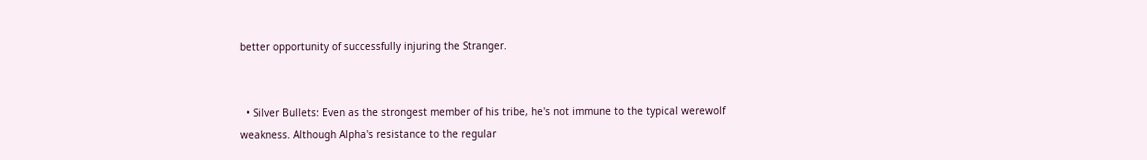better opportunity of successfully injuring the Stranger.


  • Silver Bullets: Even as the strongest member of his tribe, he's not immune to the typical werewolf weakness. Although Alpha's resistance to the regular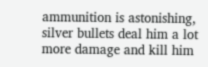ammunition is astonishing, silver bullets deal him a lot more damage and kill him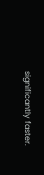significantly faster.